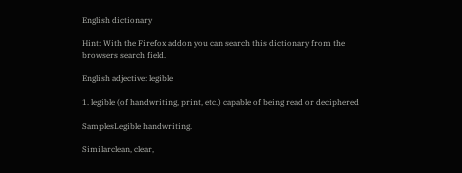English dictionary

Hint: With the Firefox addon you can search this dictionary from the browsers search field.

English adjective: legible

1. legible (of handwriting, print, etc.) capable of being read or deciphered

SamplesLegible handwriting.

Similarclean, clear,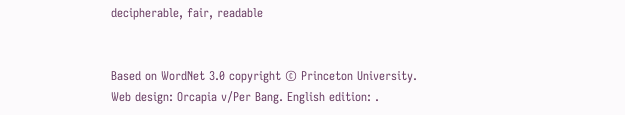decipherable, fair, readable


Based on WordNet 3.0 copyright © Princeton University.
Web design: Orcapia v/Per Bang. English edition: .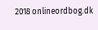2018 onlineordbog.dk